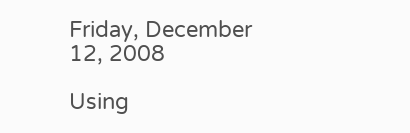Friday, December 12, 2008

Using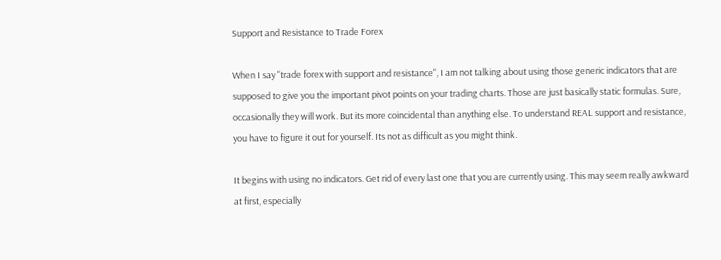Support and Resistance to Trade Forex

When I say "trade forex with support and resistance", I am not talking about using those generic indicators that are supposed to give you the important pivot points on your trading charts. Those are just basically static formulas. Sure, occasionally they will work. But its more coincidental than anything else. To understand REAL support and resistance, you have to figure it out for yourself. Its not as difficult as you might think.

It begins with using no indicators. Get rid of every last one that you are currently using. This may seem really awkward at first, especially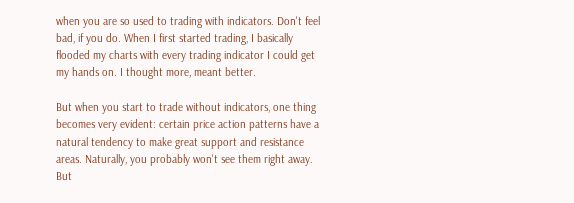when you are so used to trading with indicators. Don't feel bad, if you do. When I first started trading, I basically flooded my charts with every trading indicator I could get my hands on. I thought more, meant better.

But when you start to trade without indicators, one thing becomes very evident: certain price action patterns have a natural tendency to make great support and resistance areas. Naturally, you probably won't see them right away. But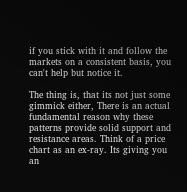if you stick with it and follow the markets on a consistent basis, you can't help but notice it.

The thing is, that its not just some gimmick either, There is an actual fundamental reason why these patterns provide solid support and resistance areas. Think of a price chart as an ex-ray. Its giving you an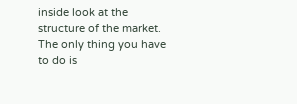inside look at the structure of the market. The only thing you have to do is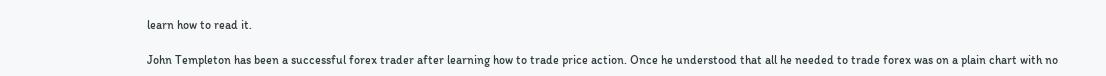learn how to read it.

John Templeton has been a successful forex trader after learning how to trade price action. Once he understood that all he needed to trade forex was on a plain chart with no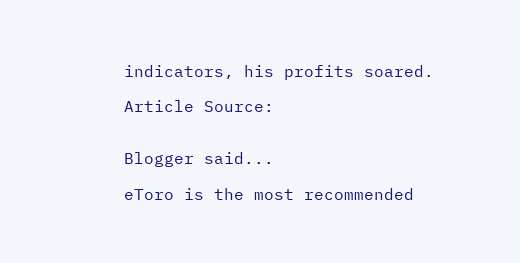indicators, his profits soared.

Article Source:


Blogger said...

eToro is the most recommended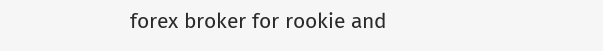forex broker for rookie and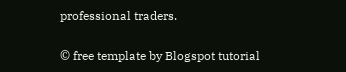professional traders.

© free template by Blogspot tutorial